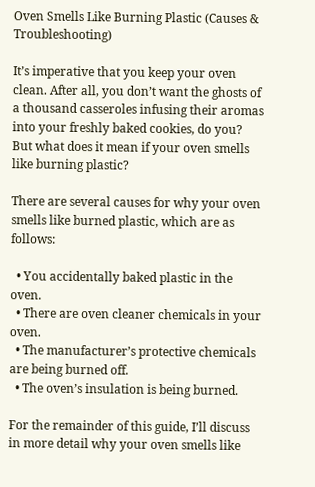Oven Smells Like Burning Plastic (Causes & Troubleshooting)

It’s imperative that you keep your oven clean. After all, you don’t want the ghosts of a thousand casseroles infusing their aromas into your freshly baked cookies, do you? But what does it mean if your oven smells like burning plastic?

There are several causes for why your oven smells like burned plastic, which are as follows:

  • You accidentally baked plastic in the oven.
  • There are oven cleaner chemicals in your oven.
  • The manufacturer’s protective chemicals are being burned off.
  • The oven’s insulation is being burned.

For the remainder of this guide, I’ll discuss in more detail why your oven smells like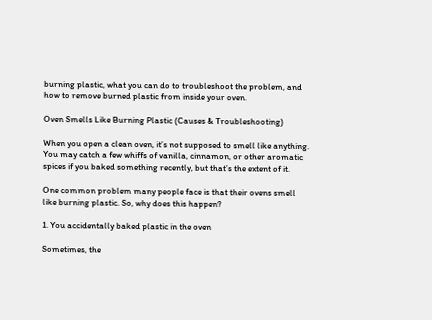burning plastic, what you can do to troubleshoot the problem, and how to remove burned plastic from inside your oven.

Oven Smells Like Burning Plastic (Causes & Troubleshooting)

When you open a clean oven, it’s not supposed to smell like anything. You may catch a few whiffs of vanilla, cinnamon, or other aromatic spices if you baked something recently, but that’s the extent of it.

One common problem many people face is that their ovens smell like burning plastic. So, why does this happen?

1. You accidentally baked plastic in the oven

Sometimes, the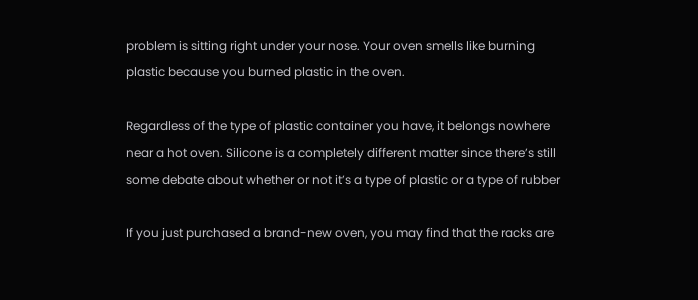problem is sitting right under your nose. Your oven smells like burning plastic because you burned plastic in the oven.

Regardless of the type of plastic container you have, it belongs nowhere near a hot oven. Silicone is a completely different matter since there’s still some debate about whether or not it’s a type of plastic or a type of rubber

If you just purchased a brand-new oven, you may find that the racks are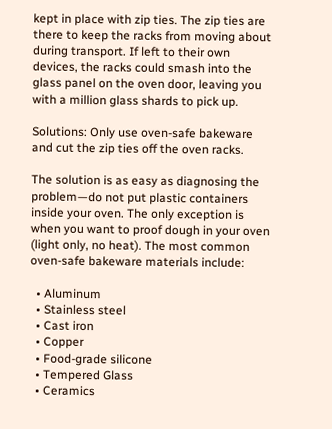kept in place with zip ties. The zip ties are there to keep the racks from moving about during transport. If left to their own devices, the racks could smash into the glass panel on the oven door, leaving you with a million glass shards to pick up.

Solutions: Only use oven-safe bakeware and cut the zip ties off the oven racks.

The solution is as easy as diagnosing the problem—do not put plastic containers inside your oven. The only exception is when you want to proof dough in your oven (light only, no heat). The most common oven-safe bakeware materials include:

  • Aluminum
  • Stainless steel
  • Cast iron
  • Copper
  • Food-grade silicone
  • Tempered Glass
  • Ceramics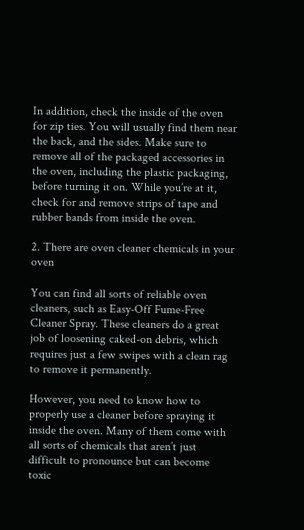In addition, check the inside of the oven for zip ties. You will usually find them near the back, and the sides. Make sure to remove all of the packaged accessories in the oven, including the plastic packaging, before turning it on. While you’re at it, check for and remove strips of tape and rubber bands from inside the oven.

2. There are oven cleaner chemicals in your oven

You can find all sorts of reliable oven cleaners, such as Easy-Off Fume-Free Cleaner Spray. These cleaners do a great job of loosening caked-on debris, which requires just a few swipes with a clean rag to remove it permanently.

However, you need to know how to properly use a cleaner before spraying it inside the oven. Many of them come with all sorts of chemicals that aren’t just difficult to pronounce but can become toxic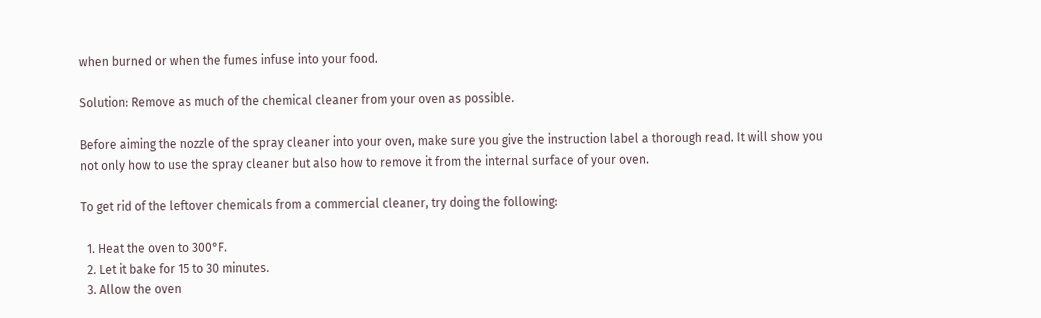when burned or when the fumes infuse into your food.

Solution: Remove as much of the chemical cleaner from your oven as possible.

Before aiming the nozzle of the spray cleaner into your oven, make sure you give the instruction label a thorough read. It will show you not only how to use the spray cleaner but also how to remove it from the internal surface of your oven.

To get rid of the leftover chemicals from a commercial cleaner, try doing the following:

  1. Heat the oven to 300°F.
  2. Let it bake for 15 to 30 minutes.
  3. Allow the oven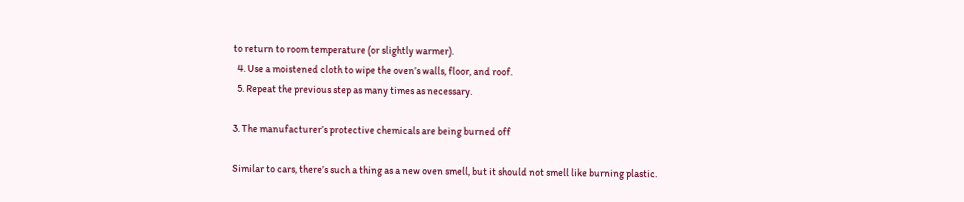to return to room temperature (or slightly warmer).
  4. Use a moistened cloth to wipe the oven’s walls, floor, and roof.
  5. Repeat the previous step as many times as necessary.

3. The manufacturer’s protective chemicals are being burned off

Similar to cars, there’s such a thing as a new oven smell, but it should not smell like burning plastic.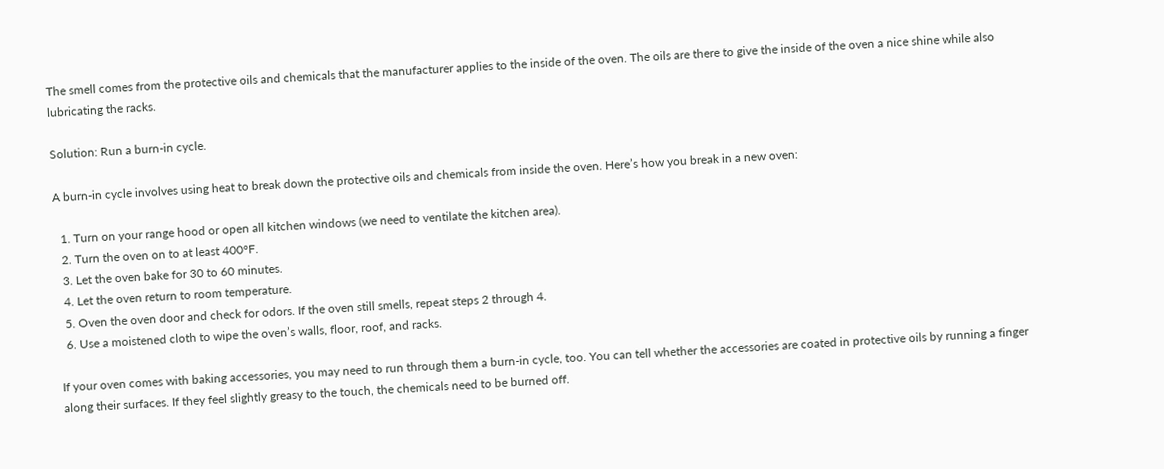The smell comes from the protective oils and chemicals that the manufacturer applies to the inside of the oven. The oils are there to give the inside of the oven a nice shine while also lubricating the racks.

Solution: Run a burn-in cycle.

A burn-in cycle involves using heat to break down the protective oils and chemicals from inside the oven. Here’s how you break in a new oven:

  1. Turn on your range hood or open all kitchen windows (we need to ventilate the kitchen area).
  2. Turn the oven on to at least 400°F.
  3. Let the oven bake for 30 to 60 minutes.
  4. Let the oven return to room temperature.
  5. Oven the oven door and check for odors. If the oven still smells, repeat steps 2 through 4.
  6. Use a moistened cloth to wipe the oven’s walls, floor, roof, and racks.

If your oven comes with baking accessories, you may need to run through them a burn-in cycle, too. You can tell whether the accessories are coated in protective oils by running a finger along their surfaces. If they feel slightly greasy to the touch, the chemicals need to be burned off.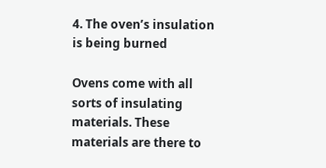4. The oven’s insulation is being burned

Ovens come with all sorts of insulating materials. These materials are there to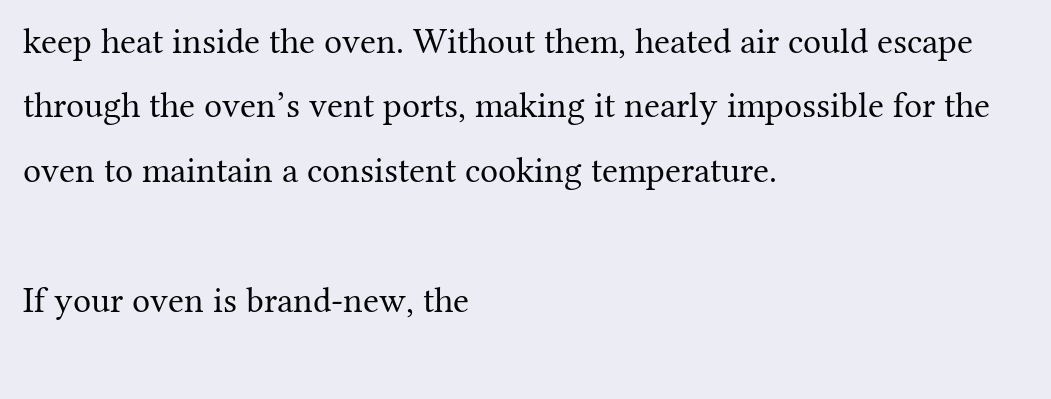keep heat inside the oven. Without them, heated air could escape through the oven’s vent ports, making it nearly impossible for the oven to maintain a consistent cooking temperature.

If your oven is brand-new, the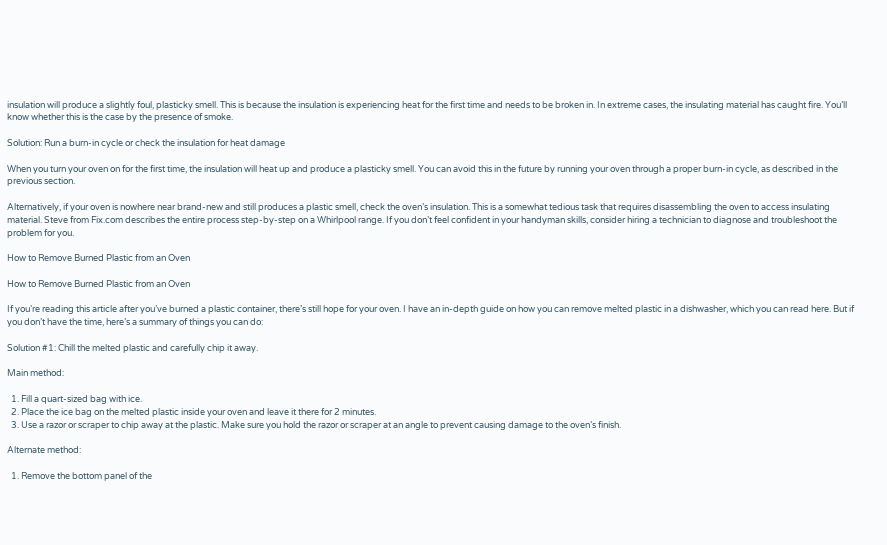insulation will produce a slightly foul, plasticky smell. This is because the insulation is experiencing heat for the first time and needs to be broken in. In extreme cases, the insulating material has caught fire. You’ll know whether this is the case by the presence of smoke.

Solution: Run a burn-in cycle or check the insulation for heat damage

When you turn your oven on for the first time, the insulation will heat up and produce a plasticky smell. You can avoid this in the future by running your oven through a proper burn-in cycle, as described in the previous section.

Alternatively, if your oven is nowhere near brand-new and still produces a plastic smell, check the oven’s insulation. This is a somewhat tedious task that requires disassembling the oven to access insulating material. Steve from Fix.com describes the entire process step-by-step on a Whirlpool range. If you don’t feel confident in your handyman skills, consider hiring a technician to diagnose and troubleshoot the problem for you.

How to Remove Burned Plastic from an Oven

How to Remove Burned Plastic from an Oven

If you’re reading this article after you’ve burned a plastic container, there’s still hope for your oven. I have an in-depth guide on how you can remove melted plastic in a dishwasher, which you can read here. But if you don’t have the time, here’s a summary of things you can do:

Solution #1: Chill the melted plastic and carefully chip it away.

Main method:

  1. Fill a quart-sized bag with ice.
  2. Place the ice bag on the melted plastic inside your oven and leave it there for 2 minutes.
  3. Use a razor or scraper to chip away at the plastic. Make sure you hold the razor or scraper at an angle to prevent causing damage to the oven’s finish.

Alternate method:

  1. Remove the bottom panel of the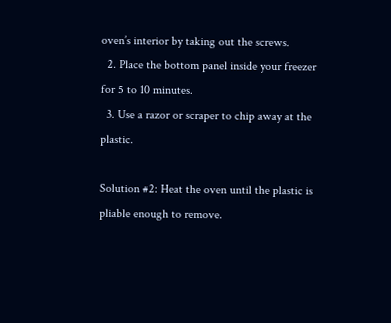oven’s interior by taking out the screws.
  2. Place the bottom panel inside your freezer for 5 to 10 minutes.
  3. Use a razor or scraper to chip away at the plastic.

Solution #2: Heat the oven until the plastic is pliable enough to remove.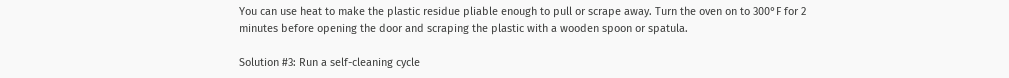You can use heat to make the plastic residue pliable enough to pull or scrape away. Turn the oven on to 300°F for 2 minutes before opening the door and scraping the plastic with a wooden spoon or spatula.

Solution #3: Run a self-cleaning cycle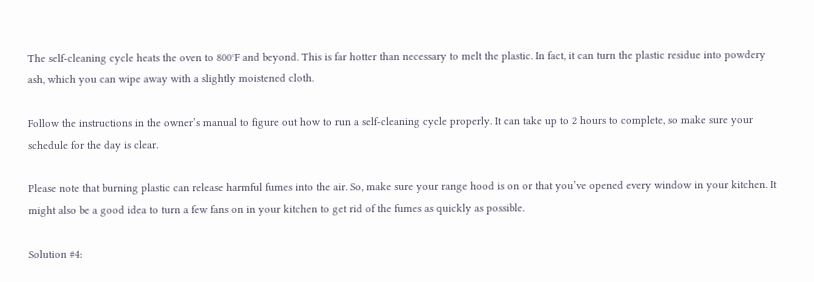The self-cleaning cycle heats the oven to 800°F and beyond. This is far hotter than necessary to melt the plastic. In fact, it can turn the plastic residue into powdery ash, which you can wipe away with a slightly moistened cloth.

Follow the instructions in the owner’s manual to figure out how to run a self-cleaning cycle properly. It can take up to 2 hours to complete, so make sure your schedule for the day is clear.

Please note that burning plastic can release harmful fumes into the air. So, make sure your range hood is on or that you’ve opened every window in your kitchen. It might also be a good idea to turn a few fans on in your kitchen to get rid of the fumes as quickly as possible.

Solution #4: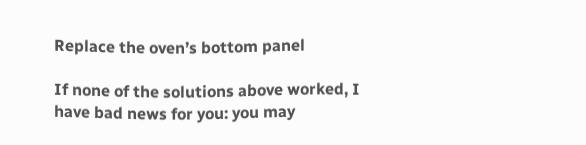Replace the oven’s bottom panel

If none of the solutions above worked, I have bad news for you: you may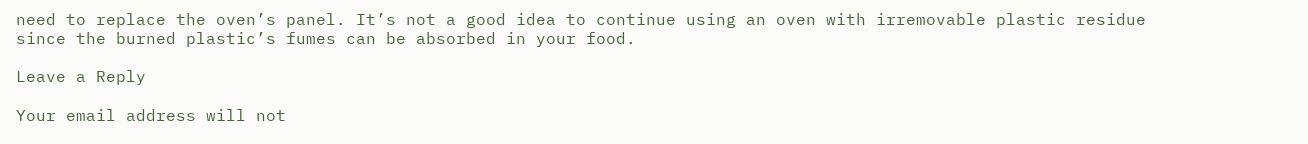need to replace the oven’s panel. It’s not a good idea to continue using an oven with irremovable plastic residue since the burned plastic’s fumes can be absorbed in your food.

Leave a Reply

Your email address will not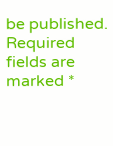be published. Required fields are marked *